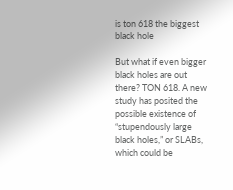is ton 618 the biggest black hole

But what if even bigger black holes are out there? TON 618. A new study has posited the possible existence of “stupendously large black holes,” or SLABs, which could be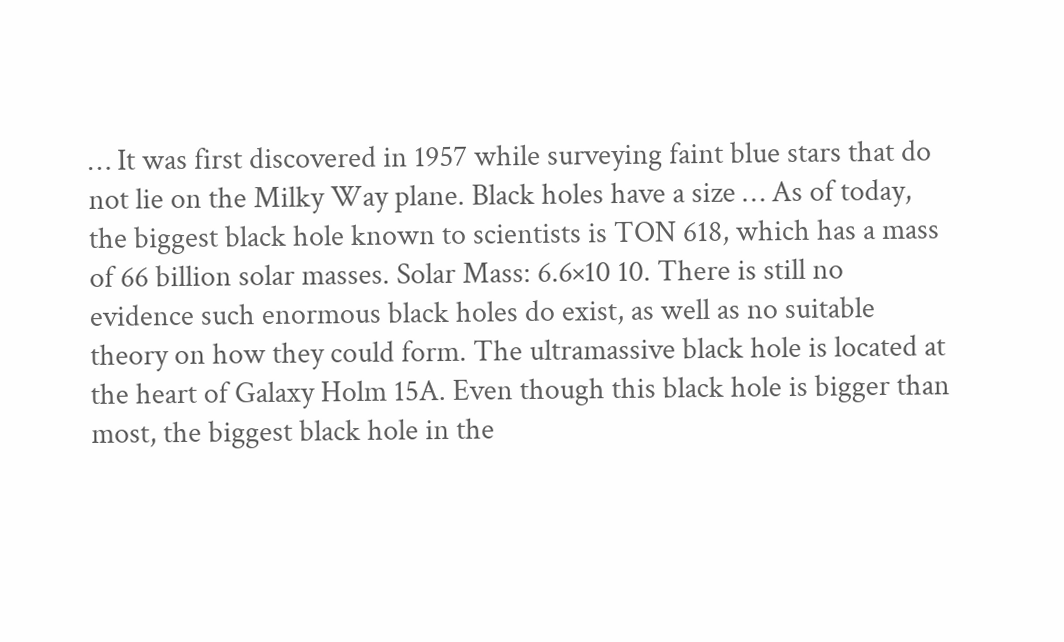… It was first discovered in 1957 while surveying faint blue stars that do not lie on the Milky Way plane. Black holes have a size … As of today, the biggest black hole known to scientists is TON 618, which has a mass of 66 billion solar masses. Solar Mass: 6.6×10 10. There is still no evidence such enormous black holes do exist, as well as no suitable theory on how they could form. The ultramassive black hole is located at the heart of Galaxy Holm 15A. Even though this black hole is bigger than most, the biggest black hole in the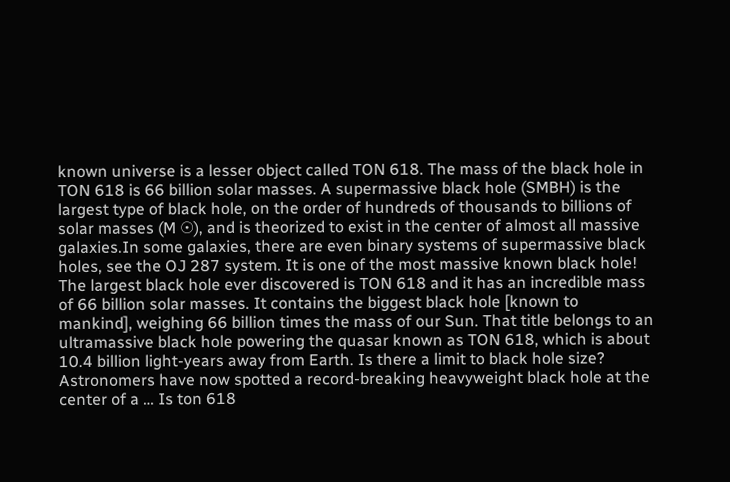known universe is a lesser object called TON 618. The mass of the black hole in TON 618 is 66 billion solar masses. A supermassive black hole (SMBH) is the largest type of black hole, on the order of hundreds of thousands to billions of solar masses (M ☉), and is theorized to exist in the center of almost all massive galaxies.In some galaxies, there are even binary systems of supermassive black holes, see the OJ 287 system. It is one of the most massive known black hole! The largest black hole ever discovered is TON 618 and it has an incredible mass of 66 billion solar masses. It contains the biggest black hole [known to mankind], weighing 66 billion times the mass of our Sun. That title belongs to an ultramassive black hole powering the quasar known as TON 618, which is about 10.4 billion light-years away from Earth. Is there a limit to black hole size? Astronomers have now spotted a record-breaking heavyweight black hole at the center of a … Is ton 618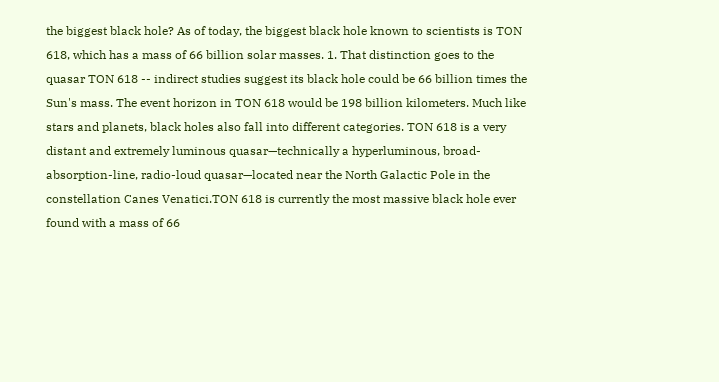the biggest black hole? As of today, the biggest black hole known to scientists is TON 618, which has a mass of 66 billion solar masses. 1. That distinction goes to the quasar TON 618 -- indirect studies suggest its black hole could be 66 billion times the Sun's mass. The event horizon in TON 618 would be 198 billion kilometers. Much like stars and planets, black holes also fall into different categories. TON 618 is a very distant and extremely luminous quasar—technically a hyperluminous, broad-absorption-line, radio-loud quasar—located near the North Galactic Pole in the constellation Canes Venatici.TON 618 is currently the most massive black hole ever found with a mass of 66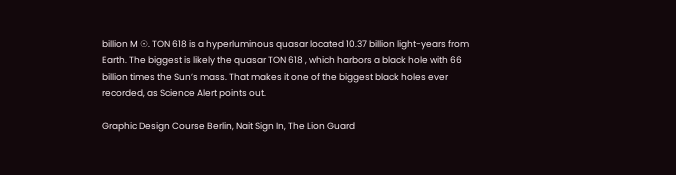billion M ☉. TON 618 is a hyperluminous quasar located 10.37 billion light-years from Earth. The biggest is likely the quasar TON 618 , which harbors a black hole with 66 billion times the Sun’s mass. That makes it one of the biggest black holes ever recorded, as Science Alert points out.

Graphic Design Course Berlin, Nait Sign In, The Lion Guard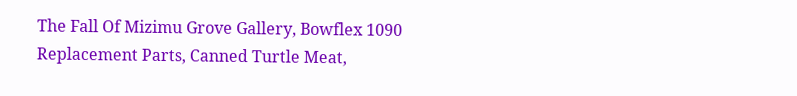The Fall Of Mizimu Grove Gallery, Bowflex 1090 Replacement Parts, Canned Turtle Meat,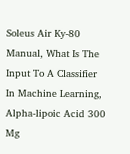Soleus Air Ky-80 Manual, What Is The Input To A Classifier In Machine Learning, Alpha-lipoic Acid 300 Mg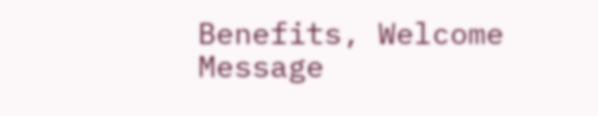Benefits, Welcome Message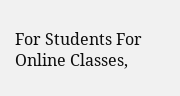For Students For Online Classes,